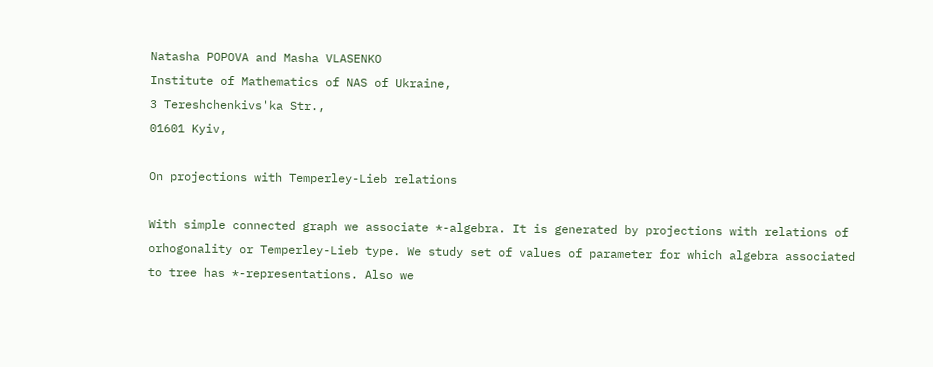Natasha POPOVA and Masha VLASENKO
Institute of Mathematics of NAS of Ukraine,
3 Tereshchenkivs'ka Str.,
01601 Kyiv,

On projections with Temperley-Lieb relations

With simple connected graph we associate *-algebra. It is generated by projections with relations of orhogonality or Temperley-Lieb type. We study set of values of parameter for which algebra associated to tree has *-representations. Also we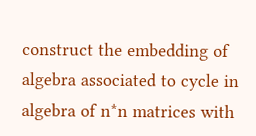construct the embedding of algebra associated to cycle in algebra of n*n matrices with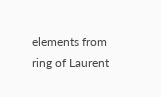elements from ring of Laurent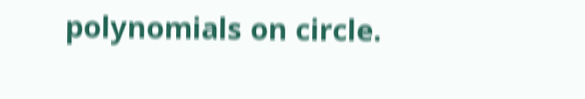polynomials on circle.